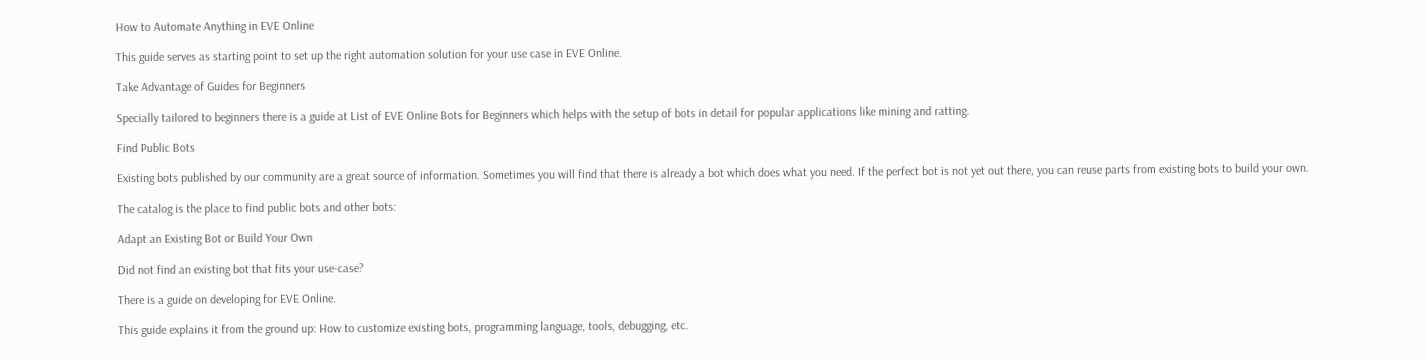How to Automate Anything in EVE Online

This guide serves as starting point to set up the right automation solution for your use case in EVE Online.

Take Advantage of Guides for Beginners

Specially tailored to beginners there is a guide at List of EVE Online Bots for Beginners which helps with the setup of bots in detail for popular applications like mining and ratting.

Find Public Bots

Existing bots published by our community are a great source of information. Sometimes you will find that there is already a bot which does what you need. If the perfect bot is not yet out there, you can reuse parts from existing bots to build your own.

The catalog is the place to find public bots and other bots:

Adapt an Existing Bot or Build Your Own

Did not find an existing bot that fits your use-case?

There is a guide on developing for EVE Online.

This guide explains it from the ground up: How to customize existing bots, programming language, tools, debugging, etc.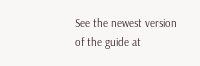See the newest version of the guide at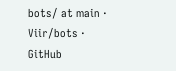bots/ at main · Viir/bots · GitHub